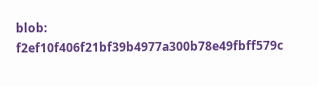blob: f2ef10f406f21bf39b4977a300b78e49fbff579c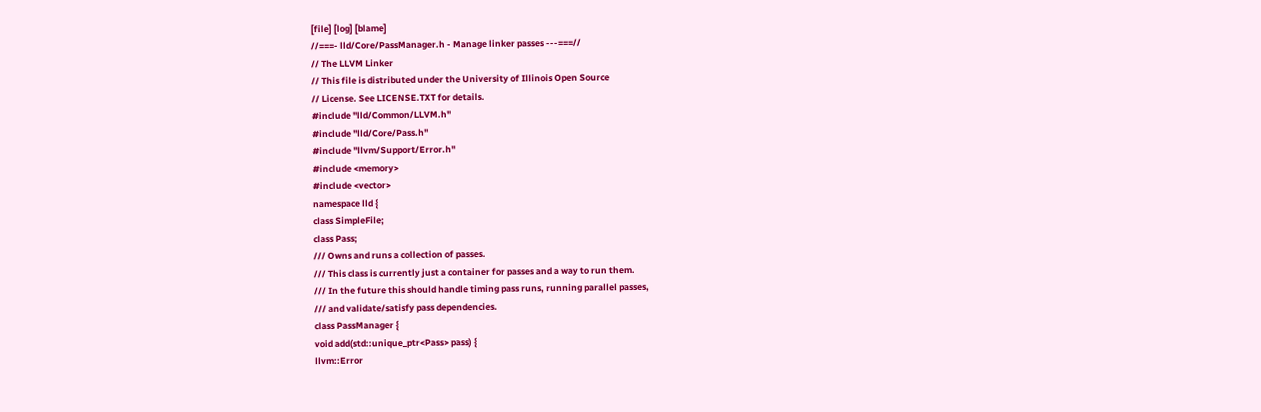[file] [log] [blame]
//===- lld/Core/PassManager.h - Manage linker passes ---===//
// The LLVM Linker
// This file is distributed under the University of Illinois Open Source
// License. See LICENSE.TXT for details.
#include "lld/Common/LLVM.h"
#include "lld/Core/Pass.h"
#include "llvm/Support/Error.h"
#include <memory>
#include <vector>
namespace lld {
class SimpleFile;
class Pass;
/// Owns and runs a collection of passes.
/// This class is currently just a container for passes and a way to run them.
/// In the future this should handle timing pass runs, running parallel passes,
/// and validate/satisfy pass dependencies.
class PassManager {
void add(std::unique_ptr<Pass> pass) {
llvm::Error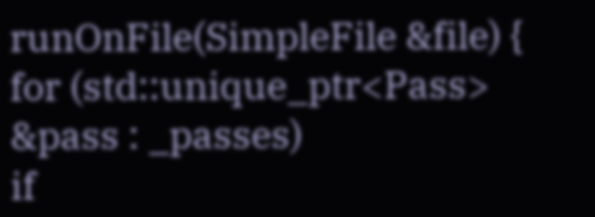runOnFile(SimpleFile &file) {
for (std::unique_ptr<Pass> &pass : _passes)
if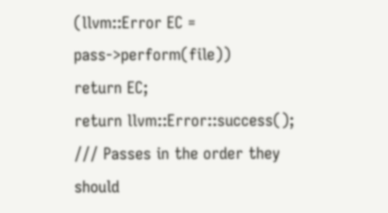(llvm::Error EC = pass->perform(file))
return EC;
return llvm::Error::success();
/// Passes in the order they should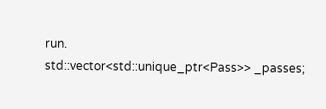run.
std::vector<std::unique_ptr<Pass>> _passes;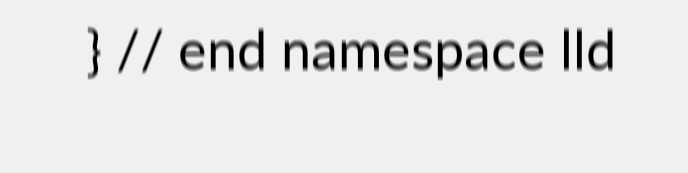} // end namespace lld